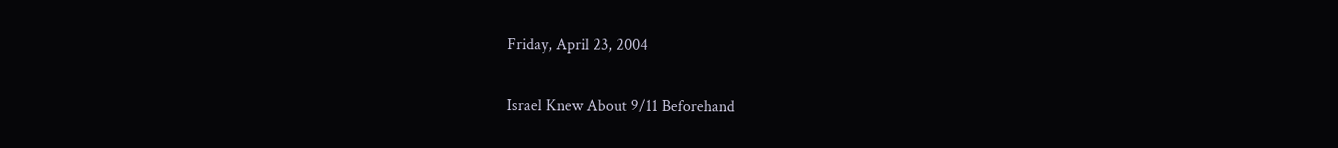Friday, April 23, 2004

Israel Knew About 9/11 Beforehand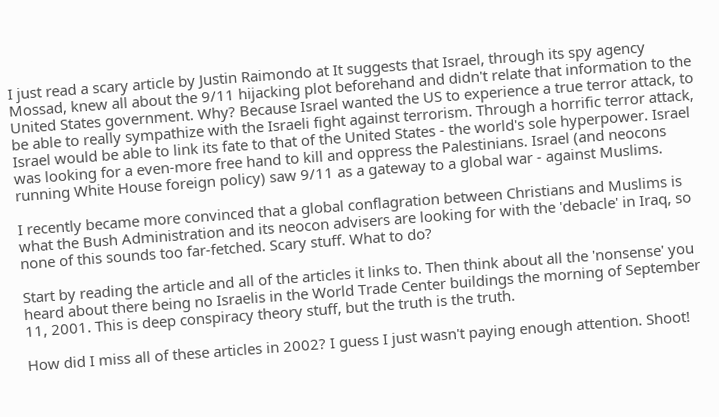I just read a scary article by Justin Raimondo at It suggests that Israel, through its spy agency Mossad, knew all about the 9/11 hijacking plot beforehand and didn't relate that information to the United States government. Why? Because Israel wanted the US to experience a true terror attack, to be able to really sympathize with the Israeli fight against terrorism. Through a horrific terror attack, Israel would be able to link its fate to that of the United States - the world's sole hyperpower. Israel was looking for a even-more free hand to kill and oppress the Palestinians. Israel (and neocons running White House foreign policy) saw 9/11 as a gateway to a global war - against Muslims.

I recently became more convinced that a global conflagration between Christians and Muslims is what the Bush Administration and its neocon advisers are looking for with the 'debacle' in Iraq, so none of this sounds too far-fetched. Scary stuff. What to do?

Start by reading the article and all of the articles it links to. Then think about all the 'nonsense' you heard about there being no Israelis in the World Trade Center buildings the morning of September 11, 2001. This is deep conspiracy theory stuff, but the truth is the truth.

How did I miss all of these articles in 2002? I guess I just wasn't paying enough attention. Shoot!